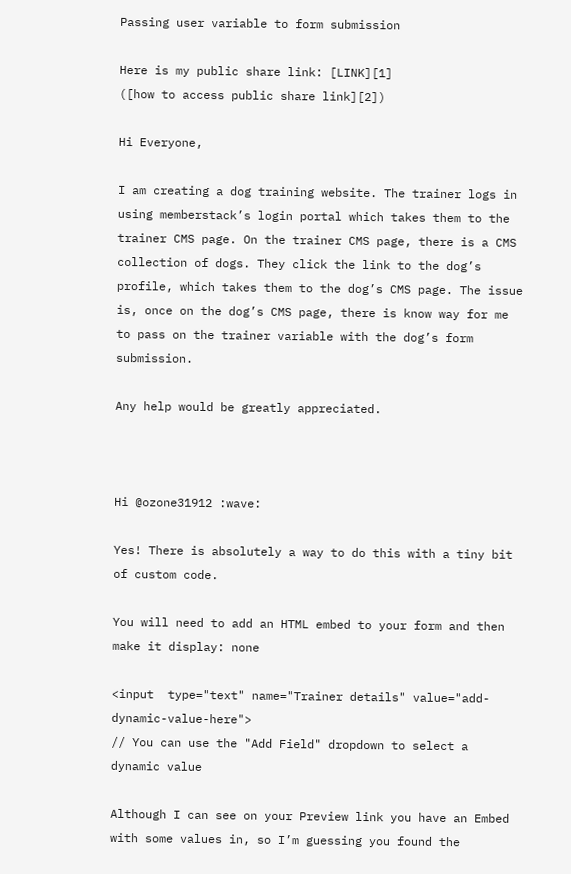Passing user variable to form submission

Here is my public share link: [LINK][1]
([how to access public share link][2])

Hi Everyone,

I am creating a dog training website. The trainer logs in using memberstack’s login portal which takes them to the trainer CMS page. On the trainer CMS page, there is a CMS collection of dogs. They click the link to the dog’s profile, which takes them to the dog’s CMS page. The issue is, once on the dog’s CMS page, there is know way for me to pass on the trainer variable with the dog’s form submission.

Any help would be greatly appreciated.



Hi @ozone31912 :wave:

Yes! There is absolutely a way to do this with a tiny bit of custom code.

You will need to add an HTML embed to your form and then make it display: none

<input  type="text" name="Trainer details" value="add-dynamic-value-here">
// You can use the "Add Field" dropdown to select a dynamic value

Although I can see on your Preview link you have an Embed with some values in, so I’m guessing you found the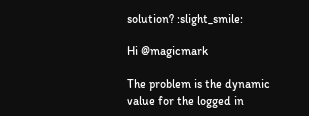solution? :slight_smile:

Hi @magicmark

The problem is the dynamic value for the logged in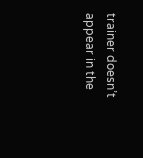trainer doesn’t appear in the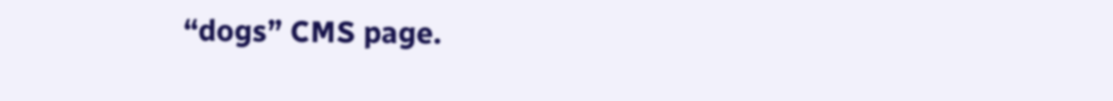“dogs” CMS page.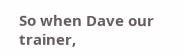So when Dave our trainer,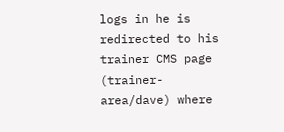logs in he is redirected to his trainer CMS page (trainer-area/dave) where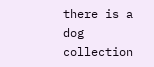there is a dog collection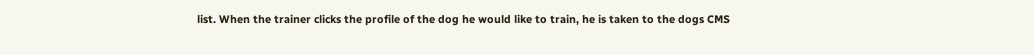list. When the trainer clicks the profile of the dog he would like to train, he is taken to the dogs CMS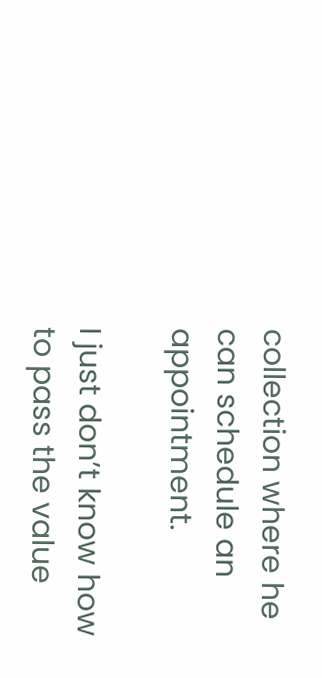collection where he can schedule an appointment.

I just don’t know how to pass the value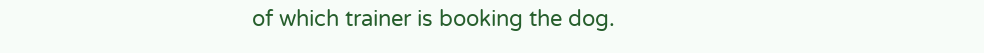of which trainer is booking the dog.